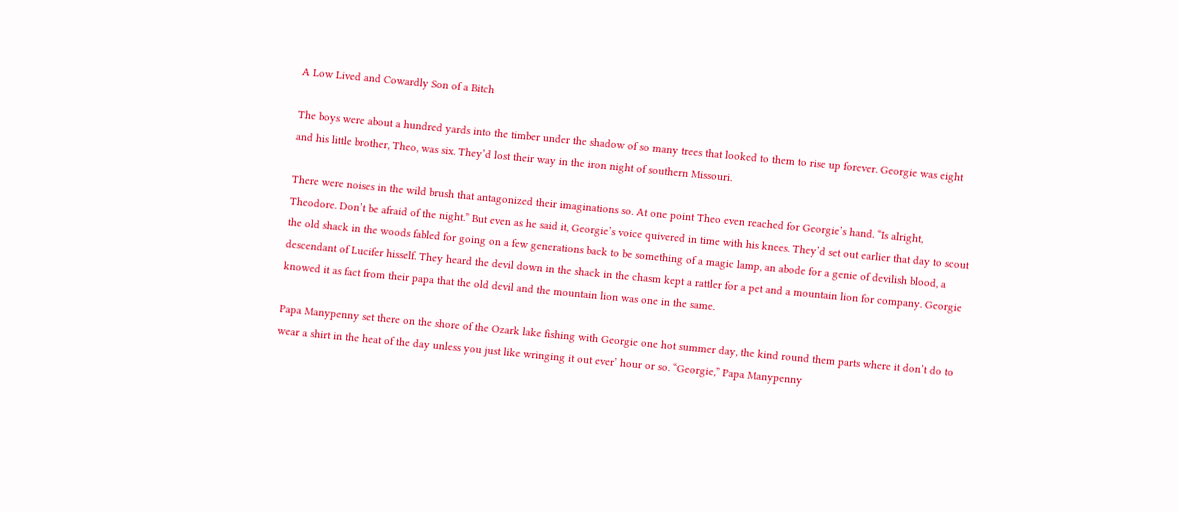A Low Lived and Cowardly Son of a Bitch

The boys were about a hundred yards into the timber under the shadow of so many trees that looked to them to rise up forever. Georgie was eight and his little brother, Theo, was six. They’d lost their way in the iron night of southern Missouri.

There were noises in the wild brush that antagonized their imaginations so. At one point Theo even reached for Georgie’s hand. “Is alright, Theodore. Don’t be afraid of the night.” But even as he said it, Georgie’s voice quivered in time with his knees. They’d set out earlier that day to scout the old shack in the woods fabled for going on a few generations back to be something of a magic lamp, an abode for a genie of devilish blood, a descendant of Lucifer hisself. They heard the devil down in the shack in the chasm kept a rattler for a pet and a mountain lion for company. Georgie knowed it as fact from their papa that the old devil and the mountain lion was one in the same.

Papa Manypenny set there on the shore of the Ozark lake fishing with Georgie one hot summer day, the kind round them parts where it don’t do to wear a shirt in the heat of the day unless you just like wringing it out ever’ hour or so. “Georgie,” Papa Manypenny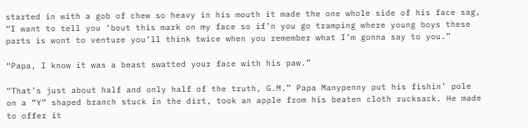started in with a gob of chew so heavy in his mouth it made the one whole side of his face sag, “I want to tell you ‘bout this mark on my face so if’n you go tramping where young boys these parts is wont to venture you’ll think twice when you remember what I’m gonna say to you.”

“Papa, I know it was a beast swatted your face with his paw.”

“That’s just about half and only half of the truth, G.M.” Papa Manypenny put his fishin’ pole on a “Y” shaped branch stuck in the dirt, took an apple from his beaten cloth rucksack. He made to offer it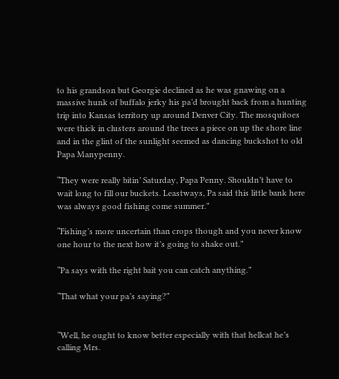to his grandson but Georgie declined as he was gnawing on a massive hunk of buffalo jerky his pa’d brought back from a hunting trip into Kansas territory up around Denver City. The mosquitoes were thick in clusters around the trees a piece on up the shore line and in the glint of the sunlight seemed as dancing buckshot to old Papa Manypenny.

“They were really bitin’ Saturday, Papa Penny. Shouldn’t have to wait long to fill our buckets. Leastways, Pa said this little bank here was always good fishing come summer.”

“Fishing’s more uncertain than crops though and you never know one hour to the next how it’s going to shake out.”

“Pa says with the right bait you can catch anything.”

“That what your pa’s saying?”


“Well, he ought to know better especially with that hellcat he’s calling Mrs.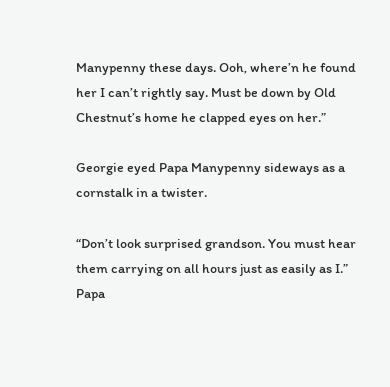Manypenny these days. Ooh, where’n he found her I can’t rightly say. Must be down by Old Chestnut’s home he clapped eyes on her.”

Georgie eyed Papa Manypenny sideways as a cornstalk in a twister.

“Don’t look surprised grandson. You must hear them carrying on all hours just as easily as I.” Papa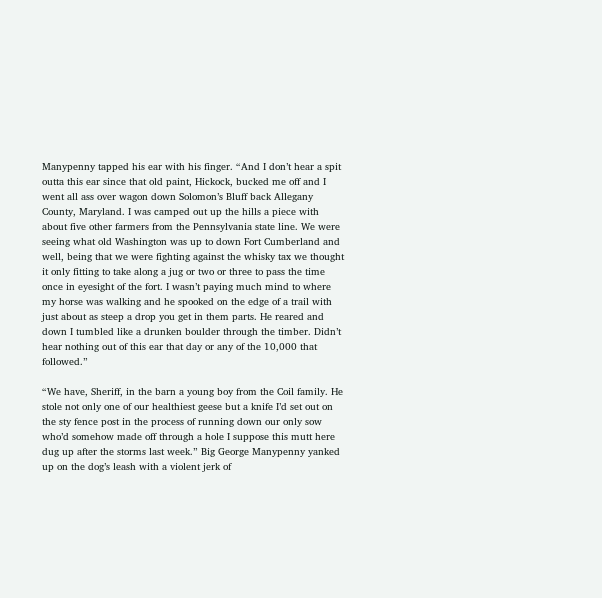Manypenny tapped his ear with his finger. “And I don’t hear a spit outta this ear since that old paint, Hickock, bucked me off and I went all ass over wagon down Solomon’s Bluff back Allegany County, Maryland. I was camped out up the hills a piece with about five other farmers from the Pennsylvania state line. We were seeing what old Washington was up to down Fort Cumberland and well, being that we were fighting against the whisky tax we thought it only fitting to take along a jug or two or three to pass the time once in eyesight of the fort. I wasn’t paying much mind to where my horse was walking and he spooked on the edge of a trail with just about as steep a drop you get in them parts. He reared and down I tumbled like a drunken boulder through the timber. Didn’t hear nothing out of this ear that day or any of the 10,000 that followed.”

“We have, Sheriff, in the barn a young boy from the Coil family. He stole not only one of our healthiest geese but a knife I’d set out on the sty fence post in the process of running down our only sow who’d somehow made off through a hole I suppose this mutt here dug up after the storms last week.” Big George Manypenny yanked up on the dog’s leash with a violent jerk of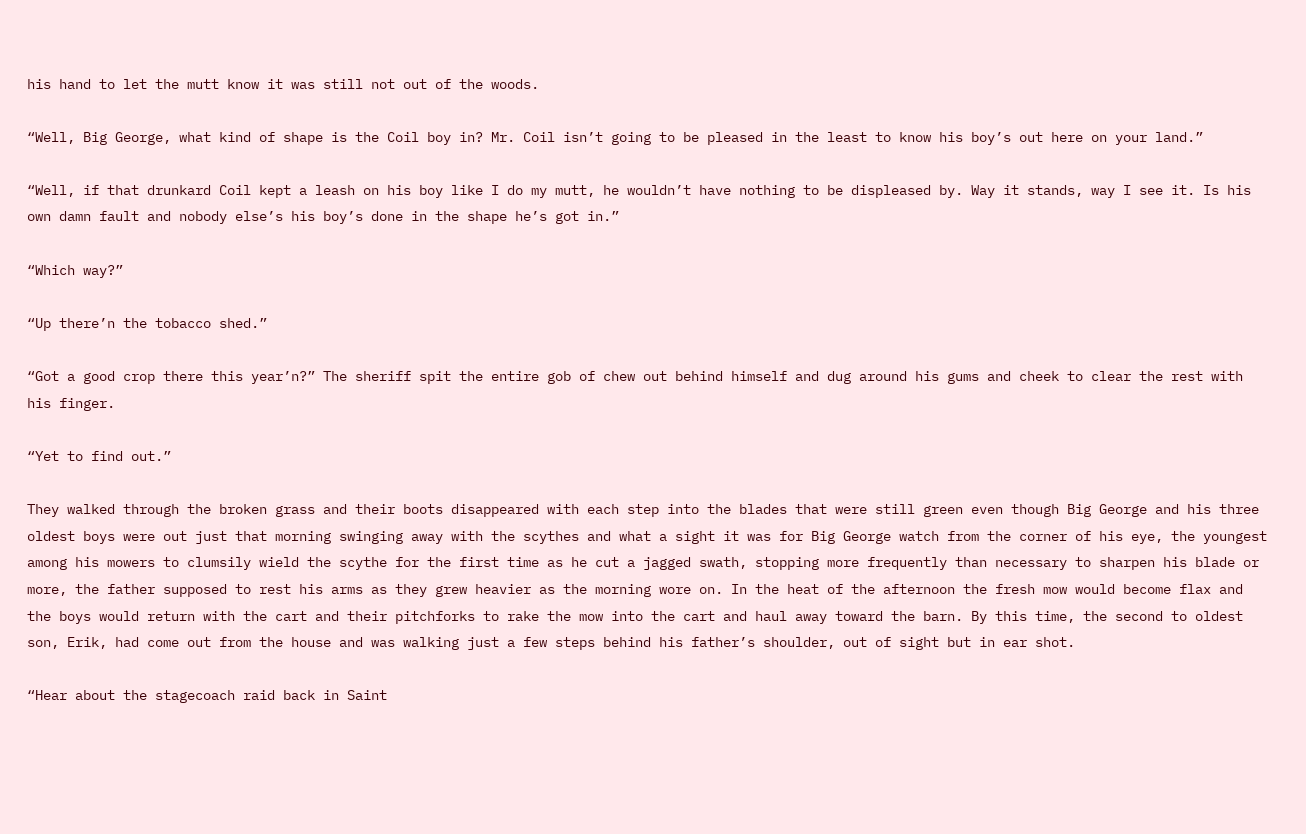his hand to let the mutt know it was still not out of the woods.

“Well, Big George, what kind of shape is the Coil boy in? Mr. Coil isn’t going to be pleased in the least to know his boy’s out here on your land.”

“Well, if that drunkard Coil kept a leash on his boy like I do my mutt, he wouldn’t have nothing to be displeased by. Way it stands, way I see it. Is his own damn fault and nobody else’s his boy’s done in the shape he’s got in.”

“Which way?”

“Up there’n the tobacco shed.”

“Got a good crop there this year’n?” The sheriff spit the entire gob of chew out behind himself and dug around his gums and cheek to clear the rest with his finger.

“Yet to find out.”

They walked through the broken grass and their boots disappeared with each step into the blades that were still green even though Big George and his three oldest boys were out just that morning swinging away with the scythes and what a sight it was for Big George watch from the corner of his eye, the youngest among his mowers to clumsily wield the scythe for the first time as he cut a jagged swath, stopping more frequently than necessary to sharpen his blade or more, the father supposed to rest his arms as they grew heavier as the morning wore on. In the heat of the afternoon the fresh mow would become flax and the boys would return with the cart and their pitchforks to rake the mow into the cart and haul away toward the barn. By this time, the second to oldest son, Erik, had come out from the house and was walking just a few steps behind his father’s shoulder, out of sight but in ear shot.

“Hear about the stagecoach raid back in Saint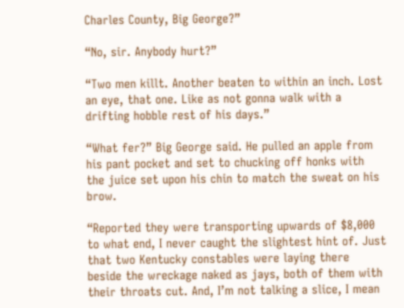Charles County, Big George?”

“No, sir. Anybody hurt?”

“Two men killt. Another beaten to within an inch. Lost an eye, that one. Like as not gonna walk with a drifting hobble rest of his days.”

“What fer?” Big George said. He pulled an apple from his pant pocket and set to chucking off honks with the juice set upon his chin to match the sweat on his brow.

“Reported they were transporting upwards of $8,000 to what end, I never caught the slightest hint of. Just that two Kentucky constables were laying there beside the wreckage naked as jays, both of them with their throats cut. And, I’m not talking a slice, I mean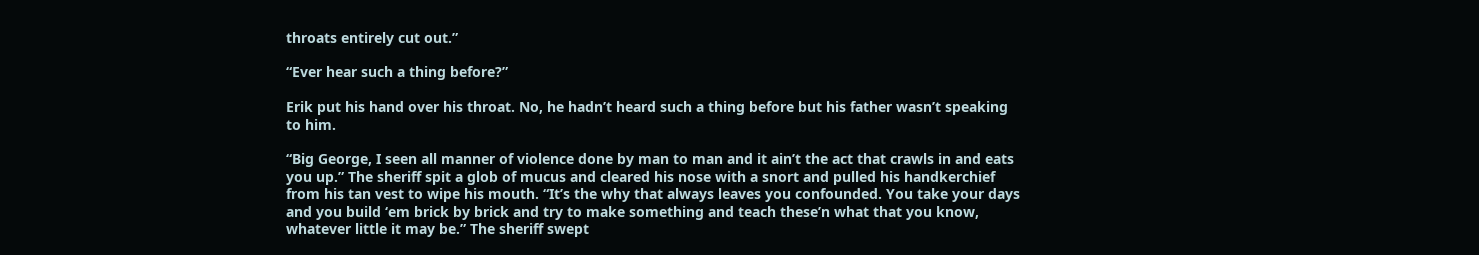throats entirely cut out.”

“Ever hear such a thing before?”

Erik put his hand over his throat. No, he hadn’t heard such a thing before but his father wasn’t speaking to him.

“Big George, I seen all manner of violence done by man to man and it ain’t the act that crawls in and eats you up.” The sheriff spit a glob of mucus and cleared his nose with a snort and pulled his handkerchief from his tan vest to wipe his mouth. “It’s the why that always leaves you confounded. You take your days and you build ‘em brick by brick and try to make something and teach these’n what that you know, whatever little it may be.” The sheriff swept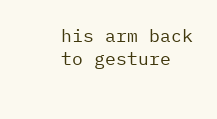his arm back to gesture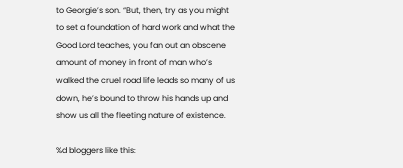to Georgie’s son. “But, then, try as you might to set a foundation of hard work and what the Good Lord teaches, you fan out an obscene amount of money in front of man who’s walked the cruel road life leads so many of us down, he’s bound to throw his hands up and show us all the fleeting nature of existence.

%d bloggers like this: